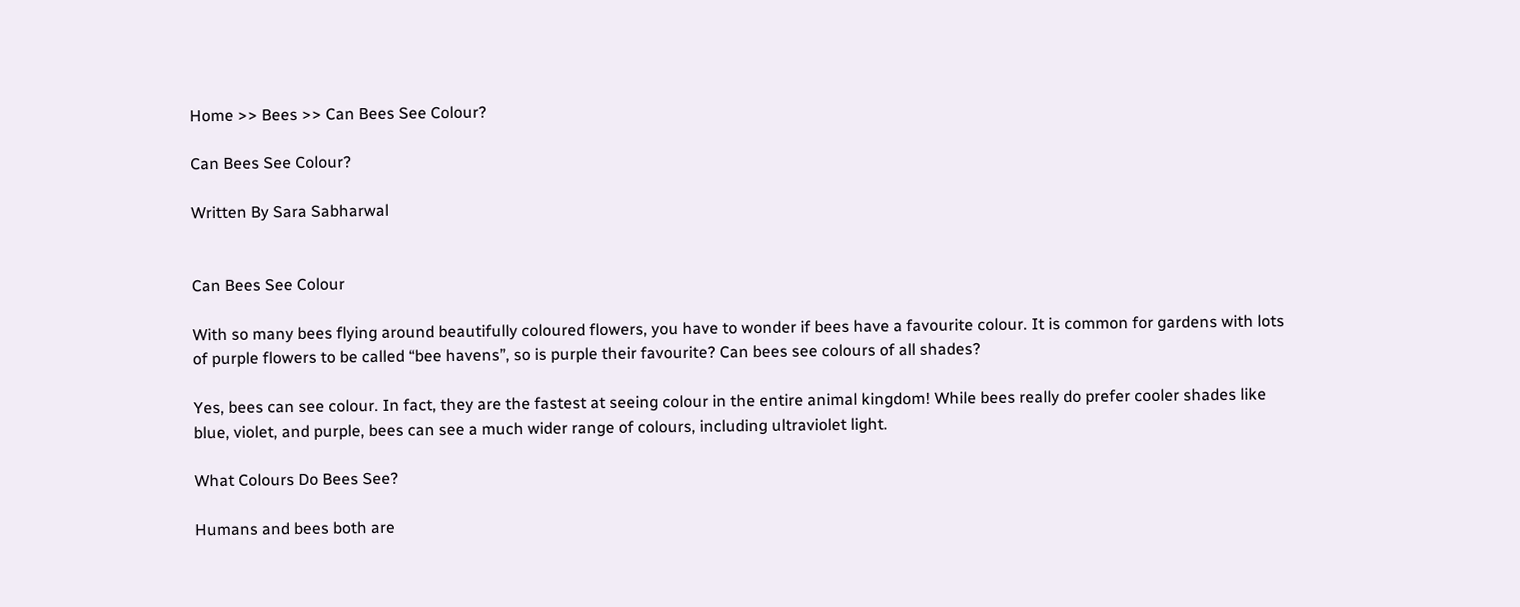Home >> Bees >> Can Bees See Colour?

Can Bees See Colour?

Written By Sara Sabharwal


Can Bees See Colour

With so many bees flying around beautifully coloured flowers, you have to wonder if bees have a favourite colour. It is common for gardens with lots of purple flowers to be called “bee havens”, so is purple their favourite? Can bees see colours of all shades?

Yes, bees can see colour. In fact, they are the fastest at seeing colour in the entire animal kingdom! While bees really do prefer cooler shades like blue, violet, and purple, bees can see a much wider range of colours, including ultraviolet light.

What Colours Do Bees See?

Humans and bees both are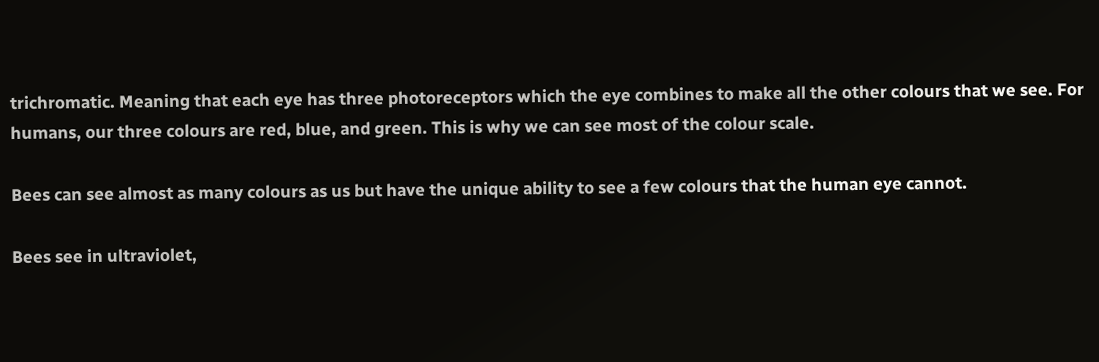trichromatic. Meaning that each eye has three photoreceptors which the eye combines to make all the other colours that we see. For humans, our three colours are red, blue, and green. This is why we can see most of the colour scale.

Bees can see almost as many colours as us but have the unique ability to see a few colours that the human eye cannot.

Bees see in ultraviolet,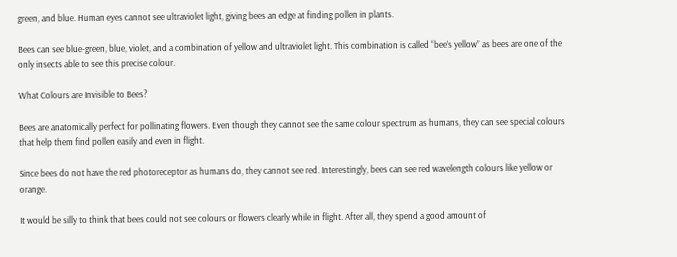green, and blue. Human eyes cannot see ultraviolet light, giving bees an edge at finding pollen in plants.

Bees can see blue-green, blue, violet, and a combination of yellow and ultraviolet light. This combination is called “bee’s yellow” as bees are one of the only insects able to see this precise colour.

What Colours are Invisible to Bees?

Bees are anatomically perfect for pollinating flowers. Even though they cannot see the same colour spectrum as humans, they can see special colours that help them find pollen easily and even in flight.

Since bees do not have the red photoreceptor as humans do, they cannot see red. Interestingly, bees can see red wavelength colours like yellow or orange.

It would be silly to think that bees could not see colours or flowers clearly while in flight. After all, they spend a good amount of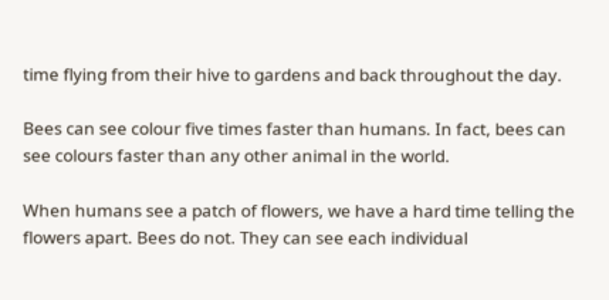time flying from their hive to gardens and back throughout the day.

Bees can see colour five times faster than humans. In fact, bees can see colours faster than any other animal in the world.

When humans see a patch of flowers, we have a hard time telling the flowers apart. Bees do not. They can see each individual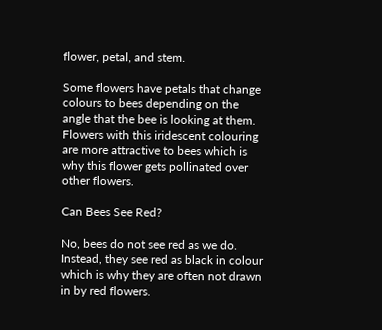flower, petal, and stem.

Some flowers have petals that change colours to bees depending on the angle that the bee is looking at them. Flowers with this iridescent colouring are more attractive to bees which is why this flower gets pollinated over other flowers.

Can Bees See Red?

No, bees do not see red as we do. Instead, they see red as black in colour which is why they are often not drawn in by red flowers.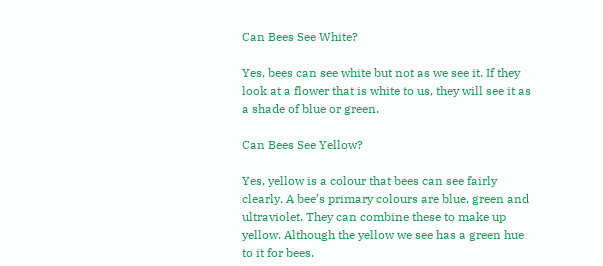Can Bees See White?

Yes, bees can see white but not as we see it. If they look at a flower that is white to us, they will see it as a shade of blue or green.

Can Bees See Yellow?

Yes, yellow is a colour that bees can see fairly clearly. A bee’s primary colours are blue, green and ultraviolet. They can combine these to make up yellow. Although the yellow we see has a green hue to it for bees.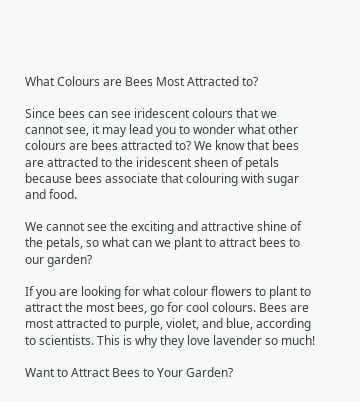What Colours are Bees Most Attracted to?

Since bees can see iridescent colours that we cannot see, it may lead you to wonder what other colours are bees attracted to? We know that bees are attracted to the iridescent sheen of petals because bees associate that colouring with sugar and food.

We cannot see the exciting and attractive shine of the petals, so what can we plant to attract bees to our garden?

If you are looking for what colour flowers to plant to attract the most bees, go for cool colours. Bees are most attracted to purple, violet, and blue, according to scientists. This is why they love lavender so much!

Want to Attract Bees to Your Garden?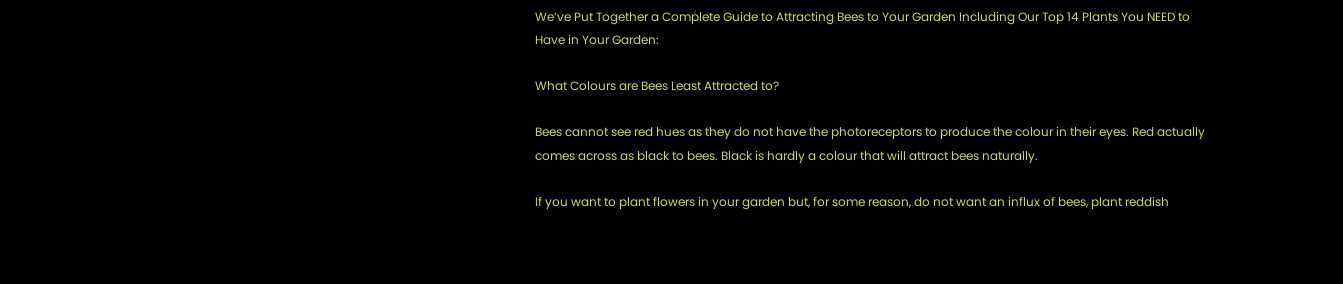We’ve Put Together a Complete Guide to Attracting Bees to Your Garden Including Our Top 14 Plants You NEED to Have in Your Garden:

What Colours are Bees Least Attracted to?

Bees cannot see red hues as they do not have the photoreceptors to produce the colour in their eyes. Red actually comes across as black to bees. Black is hardly a colour that will attract bees naturally.

If you want to plant flowers in your garden but, for some reason, do not want an influx of bees, plant reddish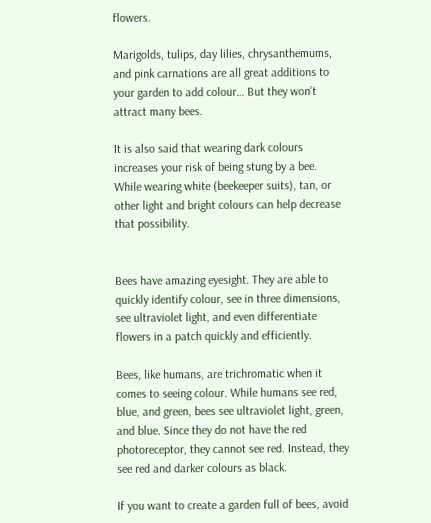flowers.

Marigolds, tulips, day lilies, chrysanthemums, and pink carnations are all great additions to your garden to add colour… But they won’t attract many bees.

It is also said that wearing dark colours increases your risk of being stung by a bee. While wearing white (beekeeper suits), tan, or other light and bright colours can help decrease that possibility.


Bees have amazing eyesight. They are able to quickly identify colour, see in three dimensions, see ultraviolet light, and even differentiate flowers in a patch quickly and efficiently.

Bees, like humans, are trichromatic when it comes to seeing colour. While humans see red, blue, and green, bees see ultraviolet light, green, and blue. Since they do not have the red photoreceptor, they cannot see red. Instead, they see red and darker colours as black.

If you want to create a garden full of bees, avoid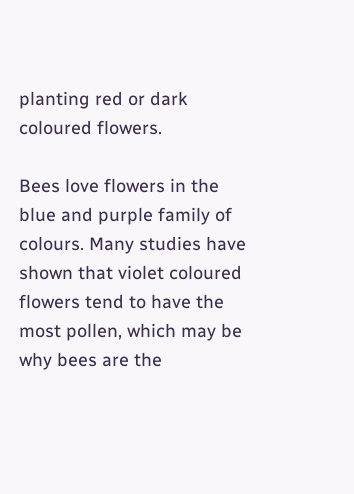planting red or dark coloured flowers.

Bees love flowers in the blue and purple family of colours. Many studies have shown that violet coloured flowers tend to have the most pollen, which may be why bees are the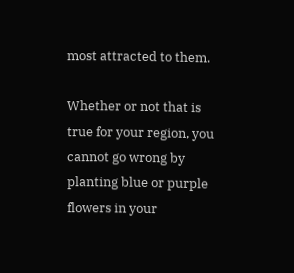most attracted to them.

Whether or not that is true for your region, you cannot go wrong by planting blue or purple flowers in your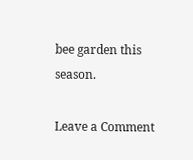bee garden this season.

Leave a Comment